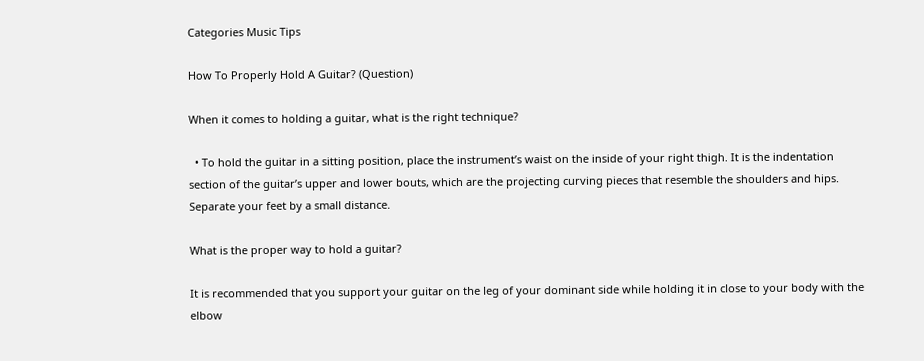Categories Music Tips

How To Properly Hold A Guitar? (Question)

When it comes to holding a guitar, what is the right technique?

  • To hold the guitar in a sitting position, place the instrument’s waist on the inside of your right thigh. It is the indentation section of the guitar’s upper and lower bouts, which are the projecting curving pieces that resemble the shoulders and hips. Separate your feet by a small distance.

What is the proper way to hold a guitar?

It is recommended that you support your guitar on the leg of your dominant side while holding it in close to your body with the elbow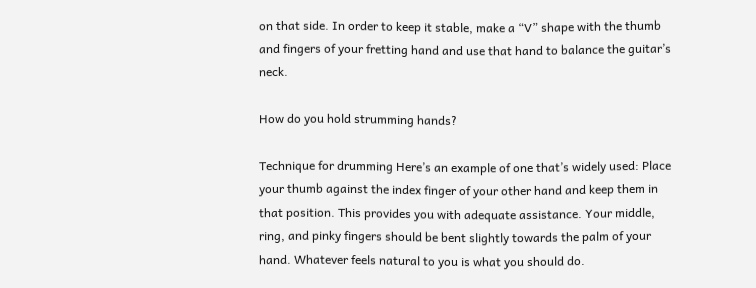on that side. In order to keep it stable, make a “V” shape with the thumb and fingers of your fretting hand and use that hand to balance the guitar’s neck.

How do you hold strumming hands?

Technique for drumming Here’s an example of one that’s widely used: Place your thumb against the index finger of your other hand and keep them in that position. This provides you with adequate assistance. Your middle, ring, and pinky fingers should be bent slightly towards the palm of your hand. Whatever feels natural to you is what you should do.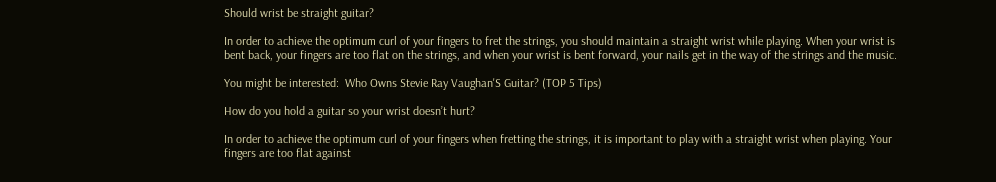Should wrist be straight guitar?

In order to achieve the optimum curl of your fingers to fret the strings, you should maintain a straight wrist while playing. When your wrist is bent back, your fingers are too flat on the strings, and when your wrist is bent forward, your nails get in the way of the strings and the music.

You might be interested:  Who Owns Stevie Ray Vaughan'S Guitar? (TOP 5 Tips)

How do you hold a guitar so your wrist doesn’t hurt?

In order to achieve the optimum curl of your fingers when fretting the strings, it is important to play with a straight wrist when playing. Your fingers are too flat against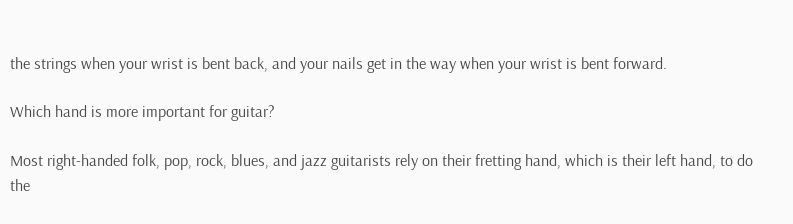the strings when your wrist is bent back, and your nails get in the way when your wrist is bent forward.

Which hand is more important for guitar?

Most right-handed folk, pop, rock, blues, and jazz guitarists rely on their fretting hand, which is their left hand, to do the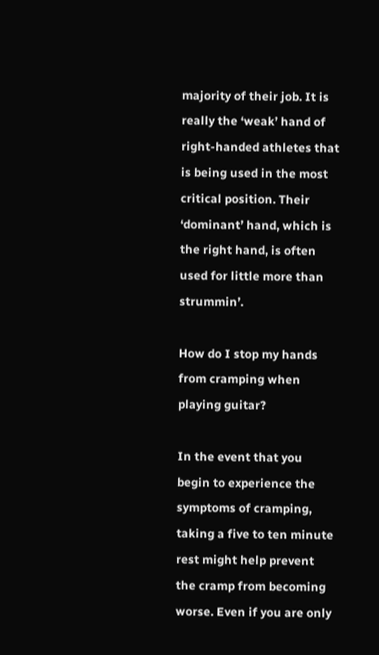majority of their job. It is really the ‘weak’ hand of right-handed athletes that is being used in the most critical position. Their ‘dominant’ hand, which is the right hand, is often used for little more than strummin’.

How do I stop my hands from cramping when playing guitar?

In the event that you begin to experience the symptoms of cramping, taking a five to ten minute rest might help prevent the cramp from becoming worse. Even if you are only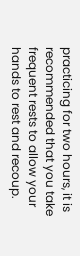practicing for two hours, it is recommended that you take frequent rests to allow your hands to rest and recoup.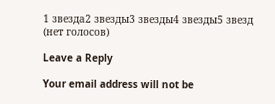1 звезда2 звезды3 звезды4 звезды5 звезд (нет голосов)

Leave a Reply

Your email address will not be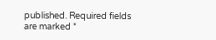published. Required fields are marked *